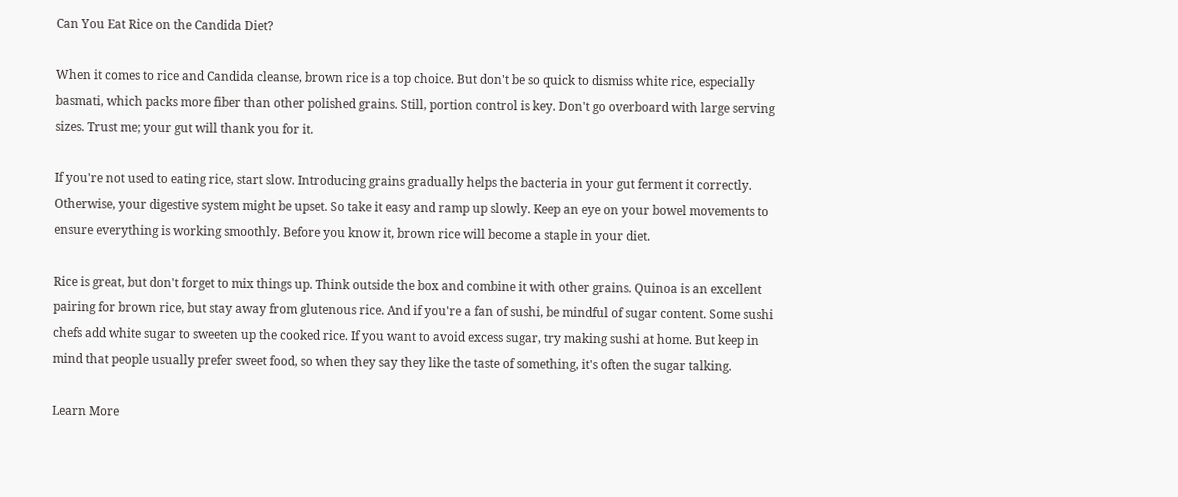Can You Eat Rice on the Candida Diet?

When it comes to rice and Candida cleanse, brown rice is a top choice. But don't be so quick to dismiss white rice, especially basmati, which packs more fiber than other polished grains. Still, portion control is key. Don't go overboard with large serving sizes. Trust me; your gut will thank you for it.

If you're not used to eating rice, start slow. Introducing grains gradually helps the bacteria in your gut ferment it correctly. Otherwise, your digestive system might be upset. So take it easy and ramp up slowly. Keep an eye on your bowel movements to ensure everything is working smoothly. Before you know it, brown rice will become a staple in your diet.

Rice is great, but don't forget to mix things up. Think outside the box and combine it with other grains. Quinoa is an excellent pairing for brown rice, but stay away from glutenous rice. And if you're a fan of sushi, be mindful of sugar content. Some sushi chefs add white sugar to sweeten up the cooked rice. If you want to avoid excess sugar, try making sushi at home. But keep in mind that people usually prefer sweet food, so when they say they like the taste of something, it's often the sugar talking.

Learn More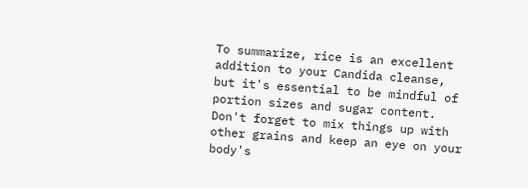To summarize, rice is an excellent addition to your Candida cleanse, but it's essential to be mindful of portion sizes and sugar content. Don't forget to mix things up with other grains and keep an eye on your body's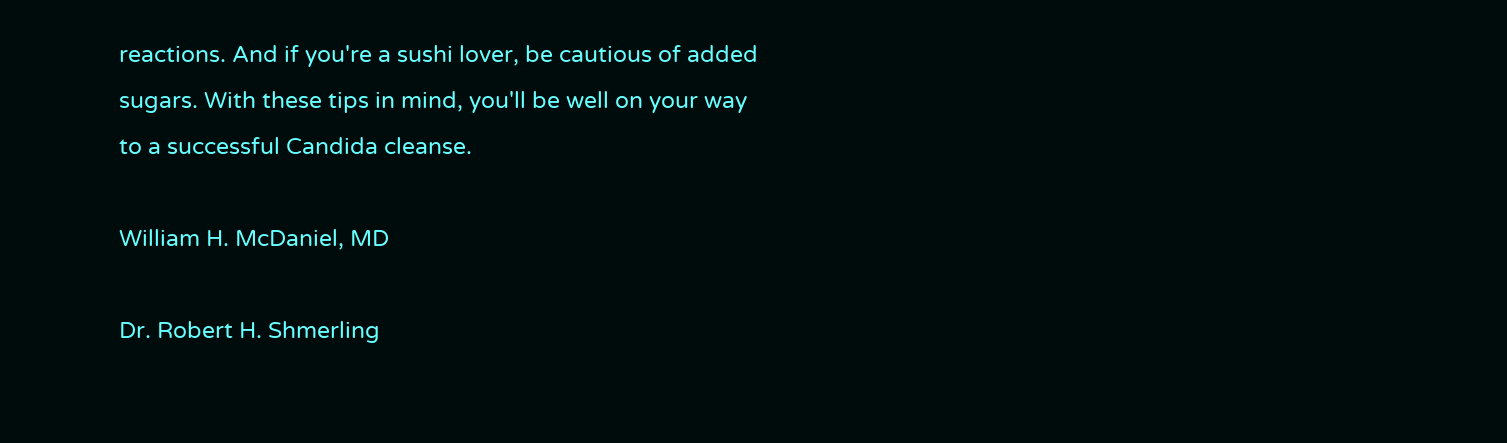reactions. And if you're a sushi lover, be cautious of added sugars. With these tips in mind, you'll be well on your way to a successful Candida cleanse.

William H. McDaniel, MD

Dr. Robert H. Shmerling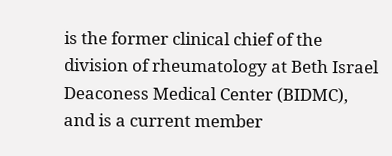is the former clinical chief of the division of rheumatology at Beth Israel Deaconess Medical Center (BIDMC), and is a current member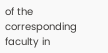of the corresponding faculty in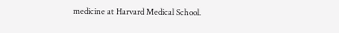medicine at Harvard Medical School.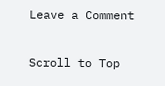Leave a Comment

Scroll to Top